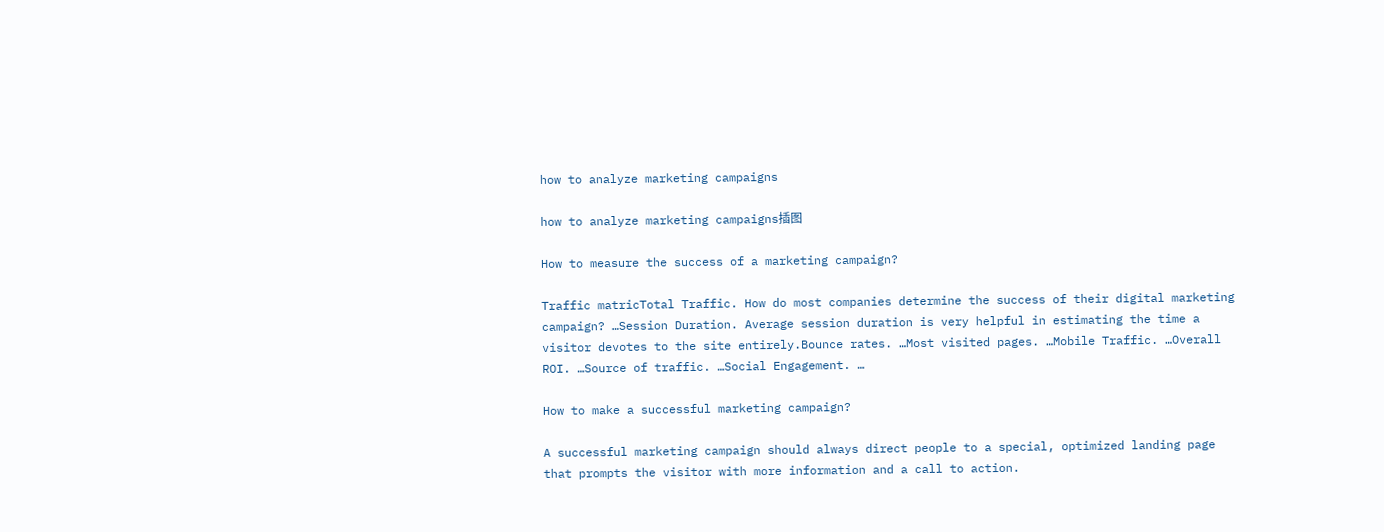how to analyze marketing campaigns

how to analyze marketing campaigns插图

How to measure the success of a marketing campaign?

Traffic matricTotal Traffic. How do most companies determine the success of their digital marketing campaign? …Session Duration. Average session duration is very helpful in estimating the time a visitor devotes to the site entirely.Bounce rates. …Most visited pages. …Mobile Traffic. …Overall ROI. …Source of traffic. …Social Engagement. …

How to make a successful marketing campaign?

A successful marketing campaign should always direct people to a special, optimized landing page that prompts the visitor with more information and a call to action.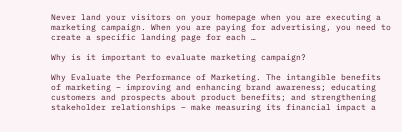Never land your visitors on your homepage when you are executing a marketing campaign. When you are paying for advertising, you need to create a specific landing page for each …

Why is it important to evaluate marketing campaign?

Why Evaluate the Performance of Marketing. The intangible benefits of marketing – improving and enhancing brand awareness; educating customers and prospects about product benefits; and strengthening stakeholder relationships – make measuring its financial impact a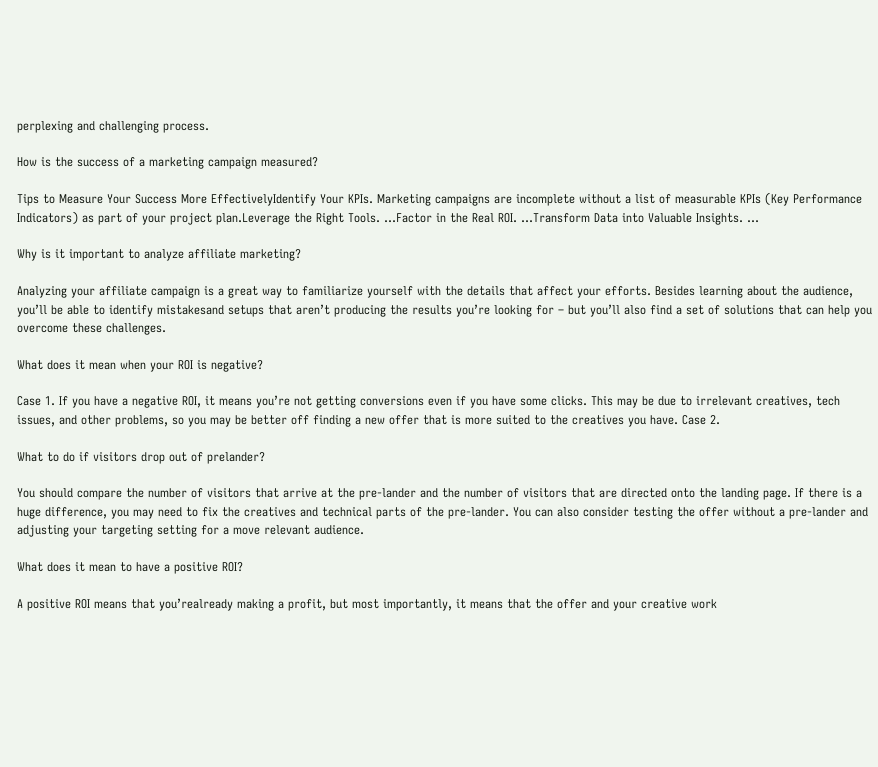perplexing and challenging process.

How is the success of a marketing campaign measured?

Tips to Measure Your Success More EffectivelyIdentify Your KPIs. Marketing campaigns are incomplete without a list of measurable KPIs (Key Performance Indicators) as part of your project plan.Leverage the Right Tools. …Factor in the Real ROI. …Transform Data into Valuable Insights. …

Why is it important to analyze affiliate marketing?

Analyzing your affiliate campaign is a great way to familiarize yourself with the details that affect your efforts. Besides learning about the audience, you’ll be able to identify mistakesand setups that aren’t producing the results you’re looking for – but you’ll also find a set of solutions that can help you overcome these challenges.

What does it mean when your ROI is negative?

Case 1. If you have a negative ROI, it means you’re not getting conversions even if you have some clicks. This may be due to irrelevant creatives, tech issues, and other problems, so you may be better off finding a new offer that is more suited to the creatives you have. Case 2.

What to do if visitors drop out of prelander?

You should compare the number of visitors that arrive at the pre-lander and the number of visitors that are directed onto the landing page. If there is a huge difference, you may need to fix the creatives and technical parts of the pre-lander. You can also consider testing the offer without a pre-lander and adjusting your targeting setting for a move relevant audience.

What does it mean to have a positive ROI?

A positive ROI means that you’realready making a profit, but most importantly, it means that the offer and your creative work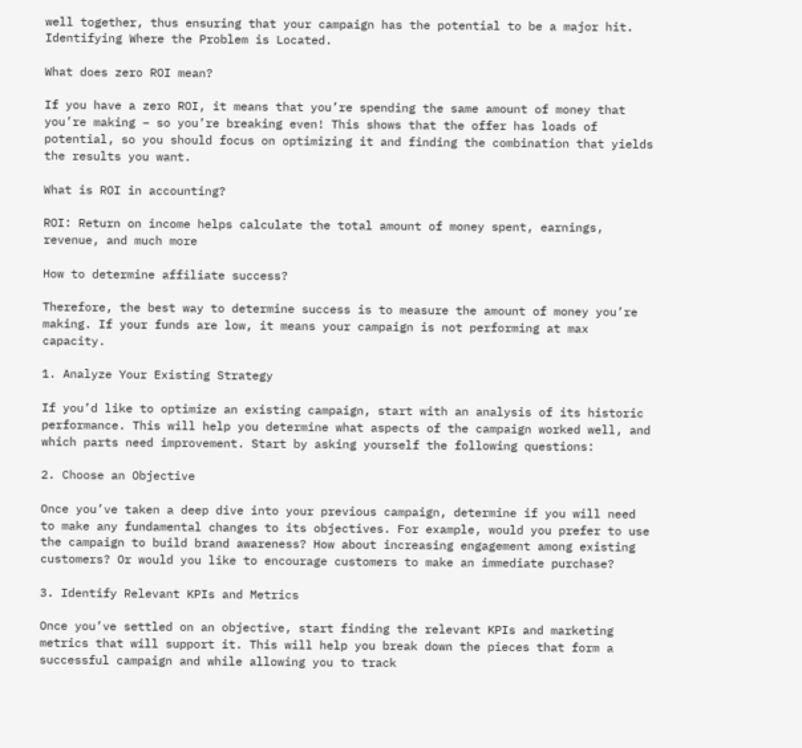well together, thus ensuring that your campaign has the potential to be a major hit. Identifying Where the Problem is Located.

What does zero ROI mean?

If you have a zero ROI, it means that you’re spending the same amount of money that you’re making – so you’re breaking even! This shows that the offer has loads of potential, so you should focus on optimizing it and finding the combination that yields the results you want.

What is ROI in accounting?

ROI: Return on income helps calculate the total amount of money spent, earnings, revenue, and much more

How to determine affiliate success?

Therefore, the best way to determine success is to measure the amount of money you’re making. If your funds are low, it means your campaign is not performing at max capacity.

1. Analyze Your Existing Strategy

If you’d like to optimize an existing campaign, start with an analysis of its historic performance. This will help you determine what aspects of the campaign worked well, and which parts need improvement. Start by asking yourself the following questions:

2. Choose an Objective

Once you’ve taken a deep dive into your previous campaign, determine if you will need to make any fundamental changes to its objectives. For example, would you prefer to use the campaign to build brand awareness? How about increasing engagement among existing customers? Or would you like to encourage customers to make an immediate purchase?

3. Identify Relevant KPIs and Metrics

Once you’ve settled on an objective, start finding the relevant KPIs and marketing metrics that will support it. This will help you break down the pieces that form a successful campaign and while allowing you to track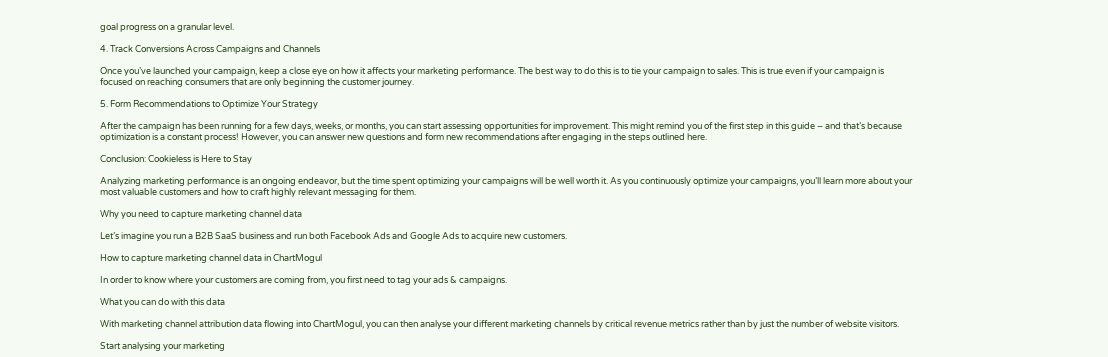goal progress on a granular level.

4. Track Conversions Across Campaigns and Channels

Once you’ve launched your campaign, keep a close eye on how it affects your marketing performance. The best way to do this is to tie your campaign to sales. This is true even if your campaign is focused on reaching consumers that are only beginning the customer journey.

5. Form Recommendations to Optimize Your Strategy

After the campaign has been running for a few days, weeks, or months, you can start assessing opportunities for improvement. This might remind you of the first step in this guide – and that’s because optimization is a constant process! However, you can answer new questions and form new recommendations after engaging in the steps outlined here.

Conclusion: Cookieless is Here to Stay

Analyzing marketing performance is an ongoing endeavor, but the time spent optimizing your campaigns will be well worth it. As you continuously optimize your campaigns, you’ll learn more about your most valuable customers and how to craft highly relevant messaging for them.

Why you need to capture marketing channel data

Let’s imagine you run a B2B SaaS business and run both Facebook Ads and Google Ads to acquire new customers.

How to capture marketing channel data in ChartMogul

In order to know where your customers are coming from, you first need to tag your ads & campaigns.

What you can do with this data

With marketing channel attribution data flowing into ChartMogul, you can then analyse your different marketing channels by critical revenue metrics rather than by just the number of website visitors.

Start analysing your marketing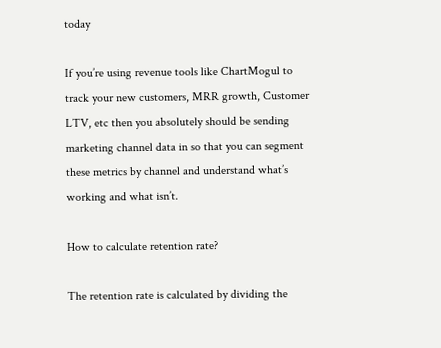today

If you’re using revenue tools like ChartMogul to track your new customers, MRR growth, Customer LTV, etc then you absolutely should be sending marketing channel data in so that you can segment these metrics by channel and understand what’s working and what isn’t.

How to calculate retention rate?

The retention rate is calculated by dividing the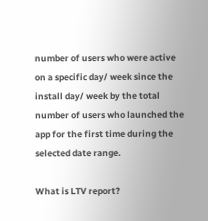number of users who were active on a specific day/ week since the install day/ week by the total number of users who launched the app for the first time during the selected date range.

What is LTV report?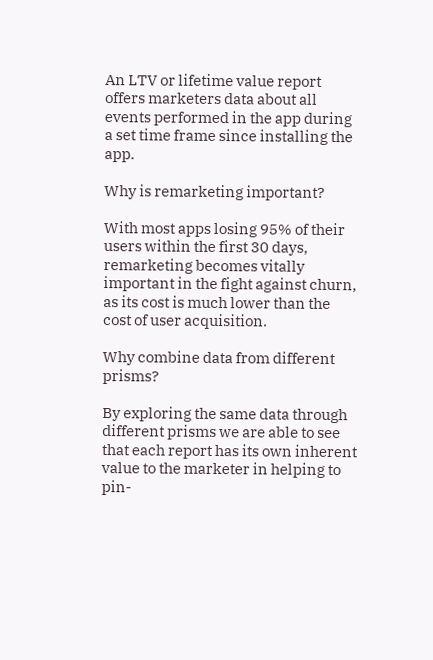An LTV or lifetime value report offers marketers data about all events performed in the app during a set time frame since installing the app.

Why is remarketing important?

With most apps losing 95% of their users within the first 30 days, remarketing becomes vitally important in the fight against churn, as its cost is much lower than the cost of user acquisition.

Why combine data from different prisms?

By exploring the same data through different prisms we are able to see that each report has its own inherent value to the marketer in helping to pin-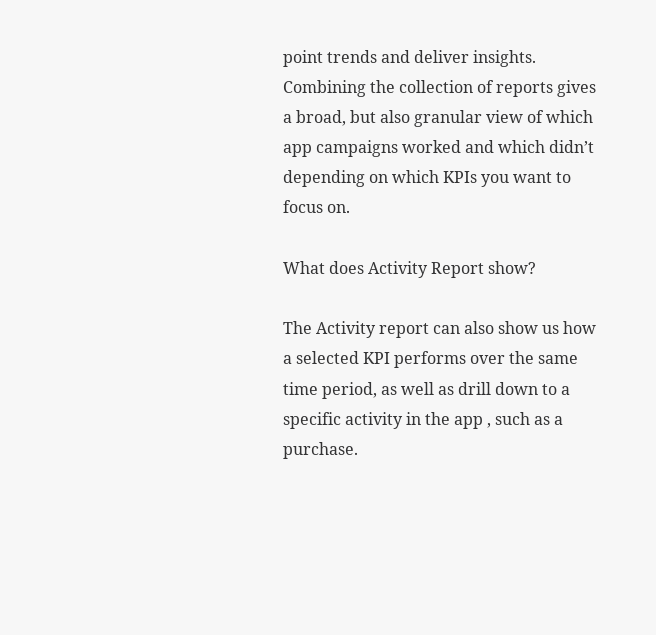point trends and deliver insights. Combining the collection of reports gives a broad, but also granular view of which app campaigns worked and which didn’t depending on which KPIs you want to focus on.

What does Activity Report show?

The Activity report can also show us how a selected KPI performs over the same time period, as well as drill down to a specific activity in the app , such as a purchase.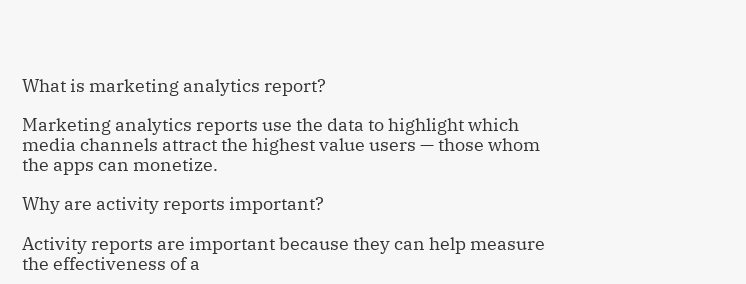What is marketing analytics report?

Marketing analytics reports use the data to highlight which media channels attract the highest value users — those whom the apps can monetize.

Why are activity reports important?

Activity reports are important because they can help measure the effectiveness of a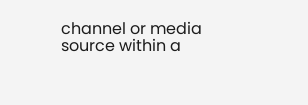channel or media source within a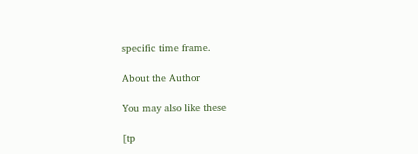specific time frame.

About the Author

You may also like these

[tp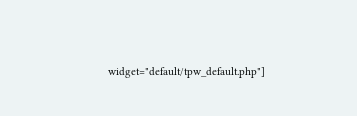widget="default/tpw_default.php"]